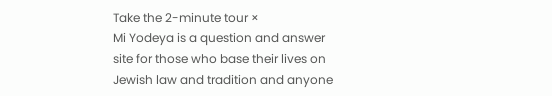Take the 2-minute tour ×
Mi Yodeya is a question and answer site for those who base their lives on Jewish law and tradition and anyone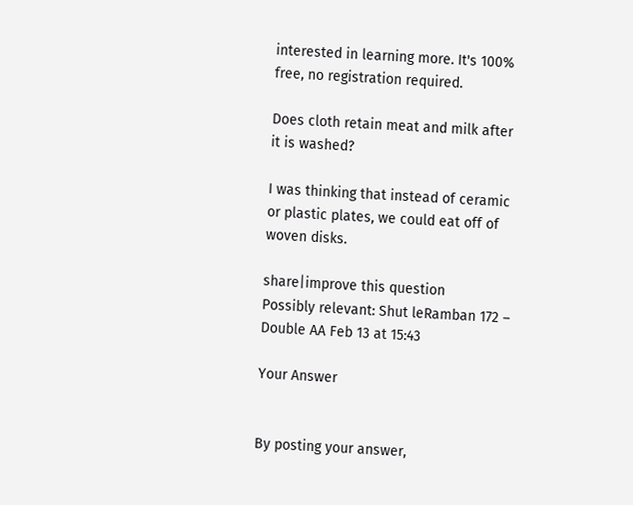interested in learning more. It's 100% free, no registration required.

Does cloth retain meat and milk after it is washed?

I was thinking that instead of ceramic or plastic plates, we could eat off of woven disks.

share|improve this question
Possibly relevant: Shut leRamban 172 –  Double AA Feb 13 at 15:43

Your Answer


By posting your answer,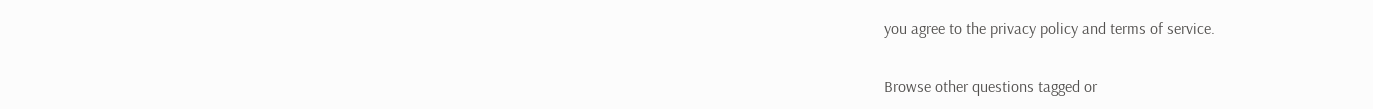you agree to the privacy policy and terms of service.

Browse other questions tagged or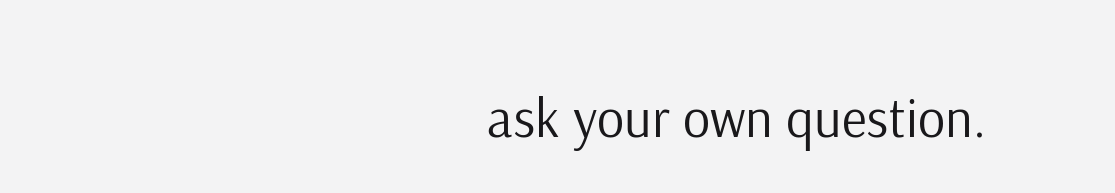ask your own question.